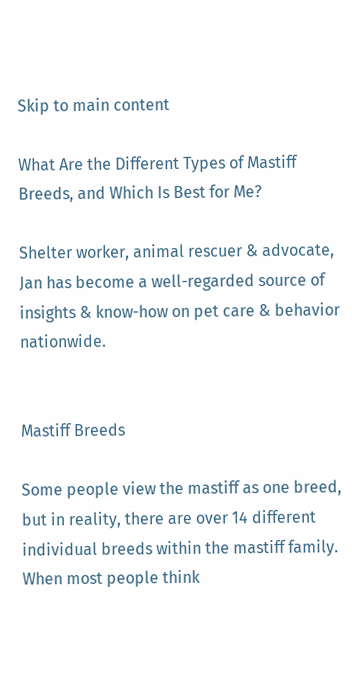Skip to main content

What Are the Different Types of Mastiff Breeds, and Which Is Best for Me?

Shelter worker, animal rescuer & advocate, Jan has become a well-regarded source of insights & know-how on pet care & behavior nationwide.


Mastiff Breeds

Some people view the mastiff as one breed, but in reality, there are over 14 different individual breeds within the mastiff family. When most people think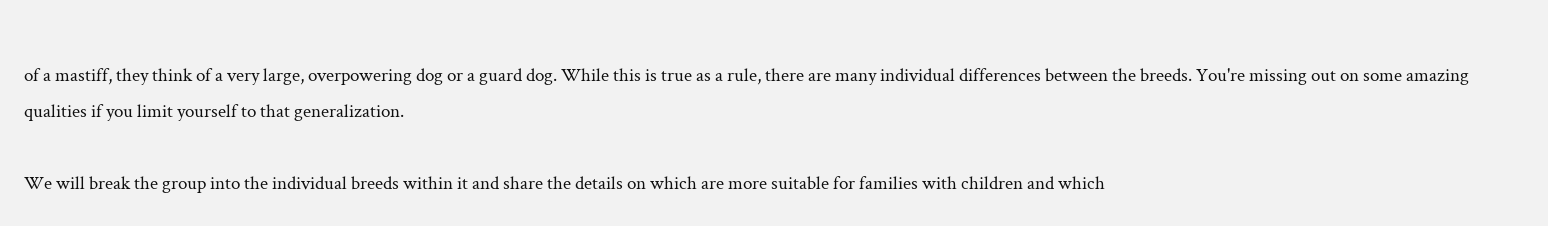of a mastiff, they think of a very large, overpowering dog or a guard dog. While this is true as a rule, there are many individual differences between the breeds. You're missing out on some amazing qualities if you limit yourself to that generalization.

We will break the group into the individual breeds within it and share the details on which are more suitable for families with children and which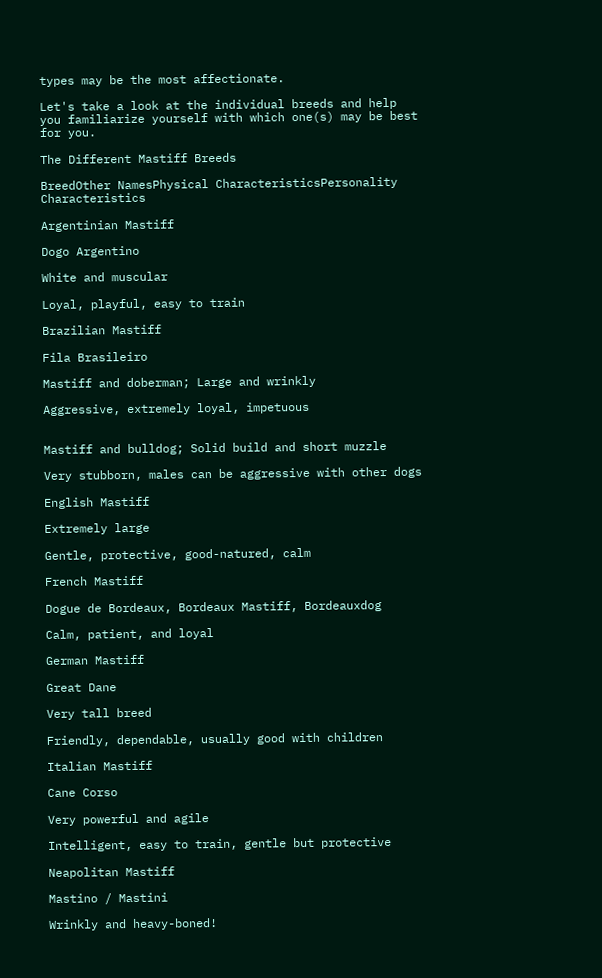types may be the most affectionate.

Let's take a look at the individual breeds and help you familiarize yourself with which one(s) may be best for you.

The Different Mastiff Breeds

BreedOther NamesPhysical CharacteristicsPersonality Characteristics

Argentinian Mastiff

Dogo Argentino

White and muscular

Loyal, playful, easy to train

Brazilian Mastiff

Fila Brasileiro

Mastiff and doberman; Large and wrinkly

Aggressive, extremely loyal, impetuous


Mastiff and bulldog; Solid build and short muzzle

Very stubborn, males can be aggressive with other dogs

English Mastiff

Extremely large

Gentle, protective, good-natured, calm

French Mastiff

Dogue de Bordeaux, Bordeaux Mastiff, Bordeauxdog

Calm, patient, and loyal

German Mastiff

Great Dane

Very tall breed

Friendly, dependable, usually good with children

Italian Mastiff

Cane Corso

Very powerful and agile

Intelligent, easy to train, gentle but protective

Neapolitan Mastiff

Mastino / Mastini

Wrinkly and heavy-boned!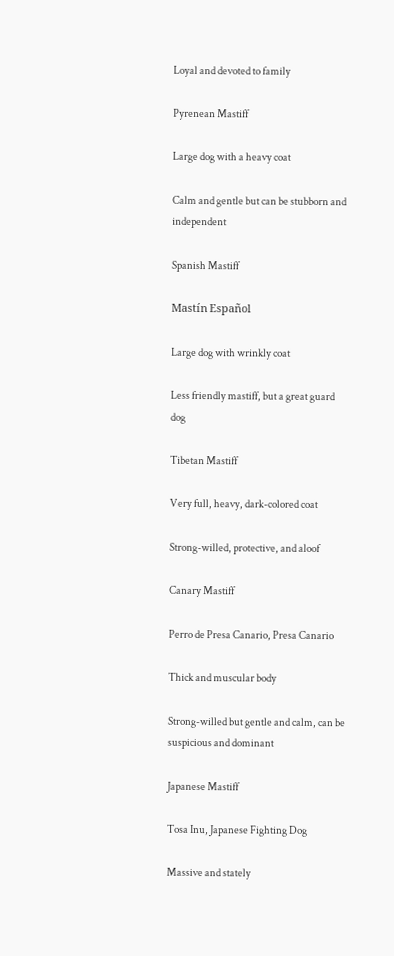Loyal and devoted to family

Pyrenean Mastiff

Large dog with a heavy coat

Calm and gentle but can be stubborn and independent

Spanish Mastiff

Mastín Español

Large dog with wrinkly coat

Less friendly mastiff, but a great guard dog

Tibetan Mastiff

Very full, heavy, dark-colored coat

Strong-willed, protective, and aloof

Canary Mastiff

Perro de Presa Canario, Presa Canario

Thick and muscular body

Strong-willed but gentle and calm, can be suspicious and dominant

Japanese Mastiff

Tosa Inu, Japanese Fighting Dog

Massive and stately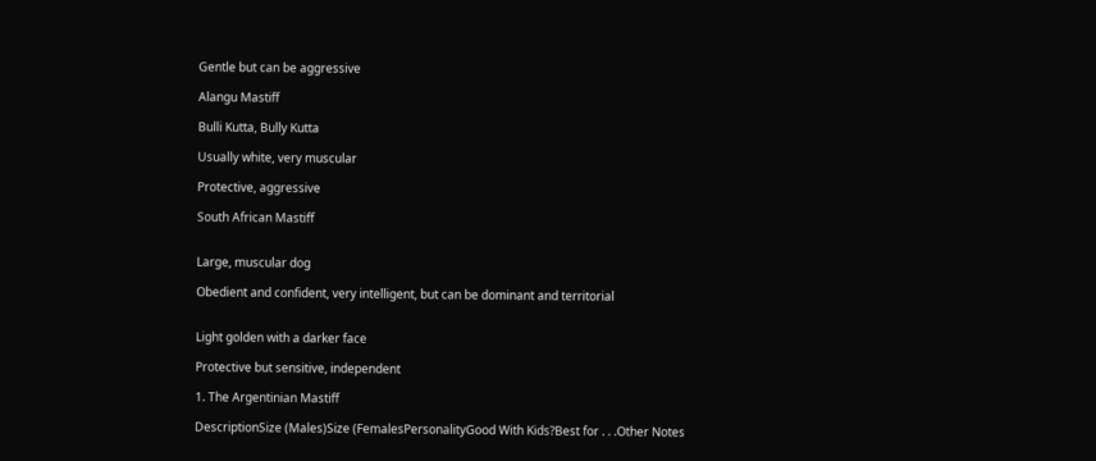Gentle but can be aggressive

Alangu Mastiff

Bulli Kutta, Bully Kutta

Usually white, very muscular

Protective, aggressive

South African Mastiff


Large, muscular dog

Obedient and confident, very intelligent, but can be dominant and territorial


Light golden with a darker face

Protective but sensitive, independent

1. The Argentinian Mastiff

DescriptionSize (Males)Size (FemalesPersonalityGood With Kids?Best for . . .Other Notes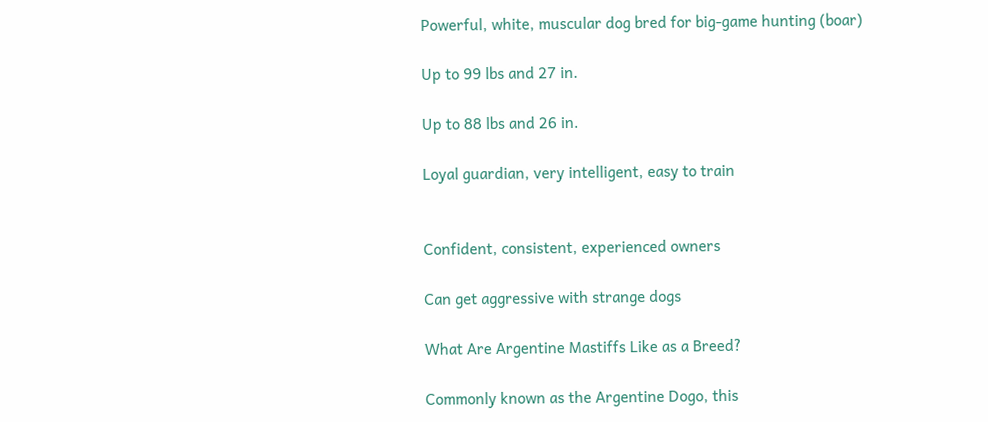Powerful, white, muscular dog bred for big-game hunting (boar)

Up to 99 lbs and 27 in.

Up to 88 lbs and 26 in.

Loyal guardian, very intelligent, easy to train


Confident, consistent, experienced owners

Can get aggressive with strange dogs

What Are Argentine Mastiffs Like as a Breed?

Commonly known as the Argentine Dogo, this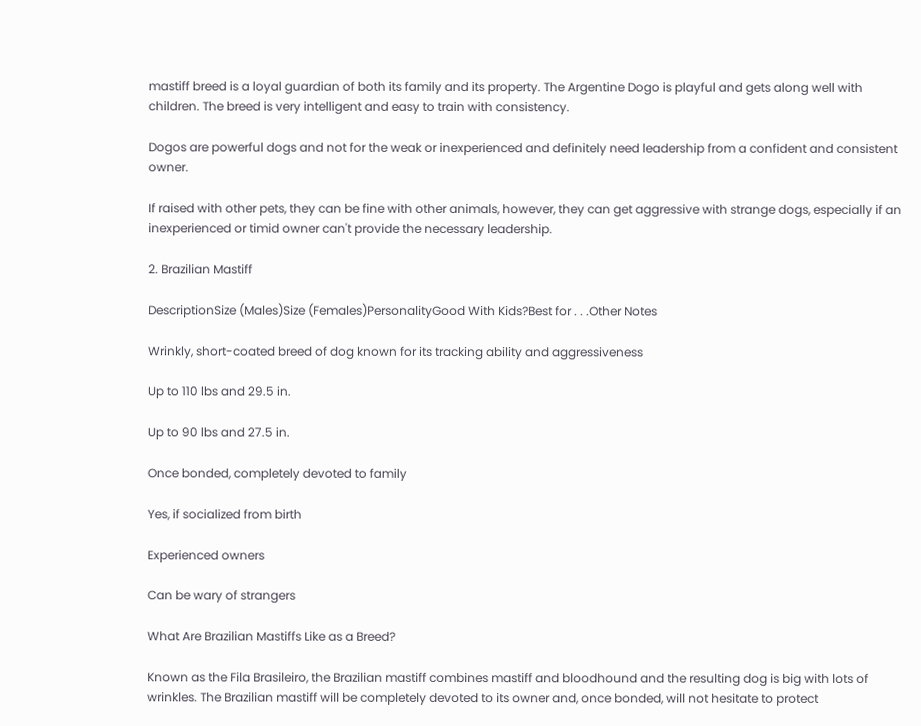mastiff breed is a loyal guardian of both its family and its property. The Argentine Dogo is playful and gets along well with children. The breed is very intelligent and easy to train with consistency.

Dogos are powerful dogs and not for the weak or inexperienced and definitely need leadership from a confident and consistent owner.

If raised with other pets, they can be fine with other animals, however, they can get aggressive with strange dogs, especially if an inexperienced or timid owner can't provide the necessary leadership.

2. Brazilian Mastiff

DescriptionSize (Males)Size (Females)PersonalityGood With Kids?Best for . . .Other Notes

Wrinkly, short-coated breed of dog known for its tracking ability and aggressiveness

Up to 110 lbs and 29.5 in.

Up to 90 lbs and 27.5 in.

Once bonded, completely devoted to family

Yes, if socialized from birth

Experienced owners

Can be wary of strangers

What Are Brazilian Mastiffs Like as a Breed?

Known as the Fila Brasileiro, the Brazilian mastiff combines mastiff and bloodhound and the resulting dog is big with lots of wrinkles. The Brazilian mastiff will be completely devoted to its owner and, once bonded, will not hesitate to protect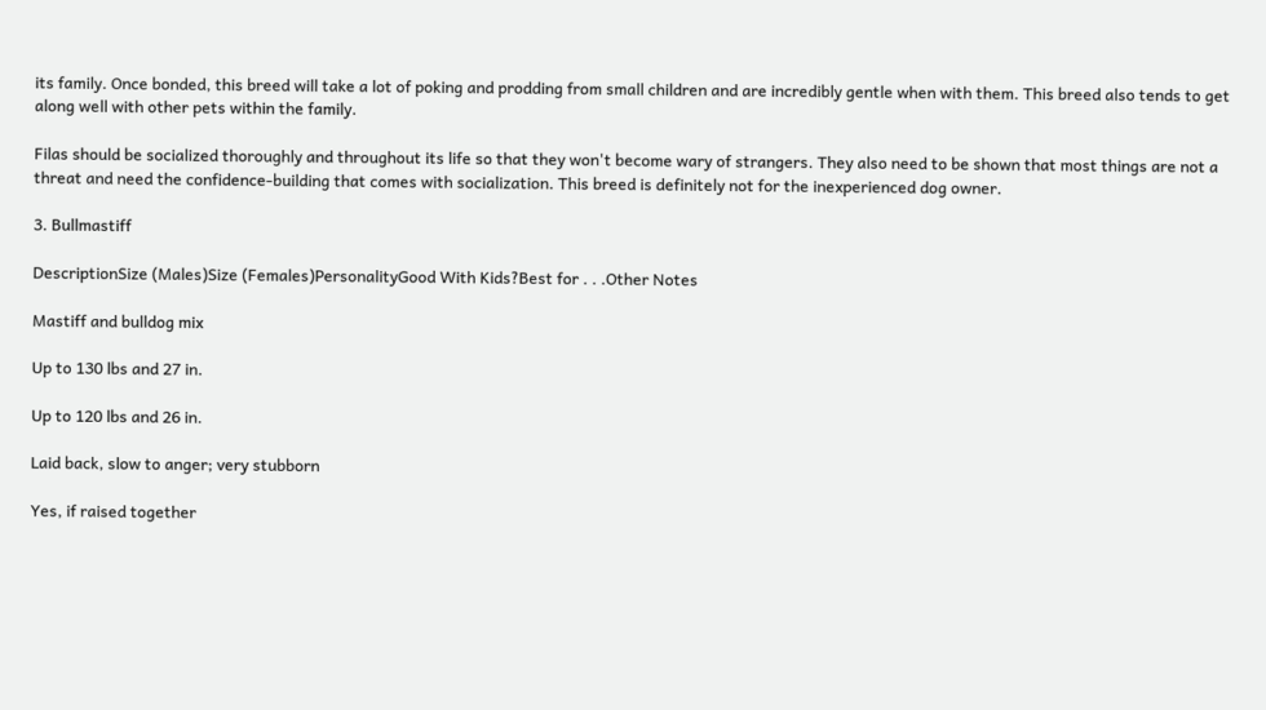its family. Once bonded, this breed will take a lot of poking and prodding from small children and are incredibly gentle when with them. This breed also tends to get along well with other pets within the family.

Filas should be socialized thoroughly and throughout its life so that they won't become wary of strangers. They also need to be shown that most things are not a threat and need the confidence-building that comes with socialization. This breed is definitely not for the inexperienced dog owner.

3. Bullmastiff

DescriptionSize (Males)Size (Females)PersonalityGood With Kids?Best for . . .Other Notes

Mastiff and bulldog mix

Up to 130 lbs and 27 in.

Up to 120 lbs and 26 in.

Laid back, slow to anger; very stubborn

Yes, if raised together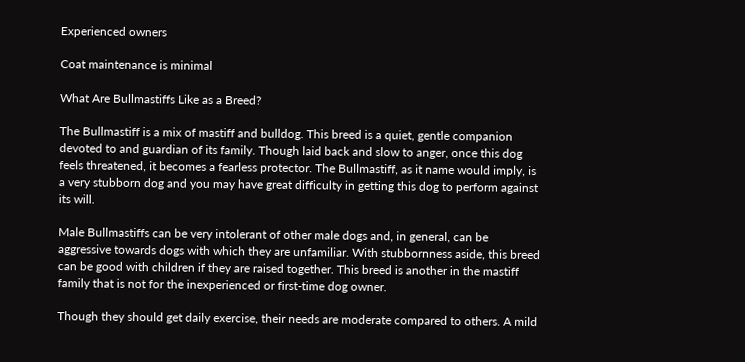Experienced owners

Coat maintenance is minimal

What Are Bullmastiffs Like as a Breed?

The Bullmastiff is a mix of mastiff and bulldog. This breed is a quiet, gentle companion devoted to and guardian of its family. Though laid back and slow to anger, once this dog feels threatened, it becomes a fearless protector. The Bullmastiff, as it name would imply, is a very stubborn dog and you may have great difficulty in getting this dog to perform against its will.

Male Bullmastiffs can be very intolerant of other male dogs and, in general, can be aggressive towards dogs with which they are unfamiliar. With stubbornness aside, this breed can be good with children if they are raised together. This breed is another in the mastiff family that is not for the inexperienced or first-time dog owner.

Though they should get daily exercise, their needs are moderate compared to others. A mild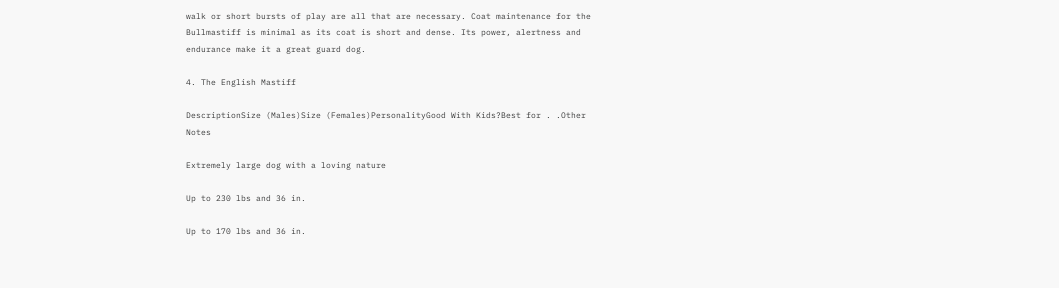walk or short bursts of play are all that are necessary. Coat maintenance for the Bullmastiff is minimal as its coat is short and dense. Its power, alertness and endurance make it a great guard dog.

4. The English Mastiff

DescriptionSize (Males)Size (Females)PersonalityGood With Kids?Best for . .Other Notes

Extremely large dog with a loving nature

Up to 230 lbs and 36 in.

Up to 170 lbs and 36 in.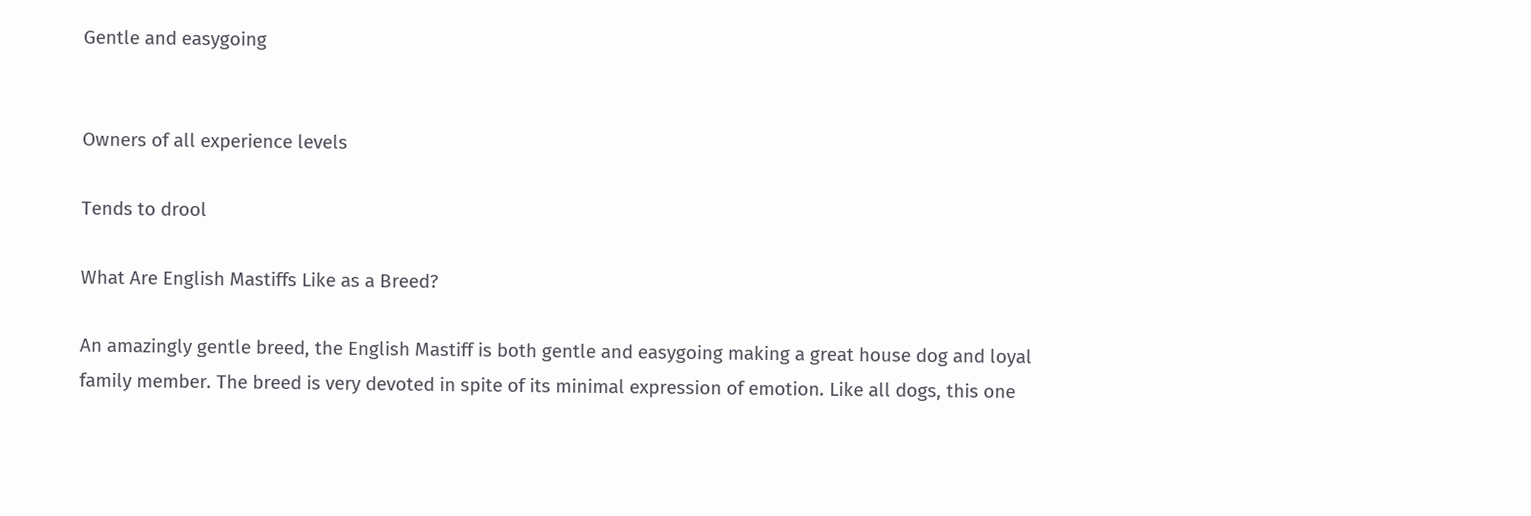Gentle and easygoing


Owners of all experience levels

Tends to drool

What Are English Mastiffs Like as a Breed?

An amazingly gentle breed, the English Mastiff is both gentle and easygoing making a great house dog and loyal family member. The breed is very devoted in spite of its minimal expression of emotion. Like all dogs, this one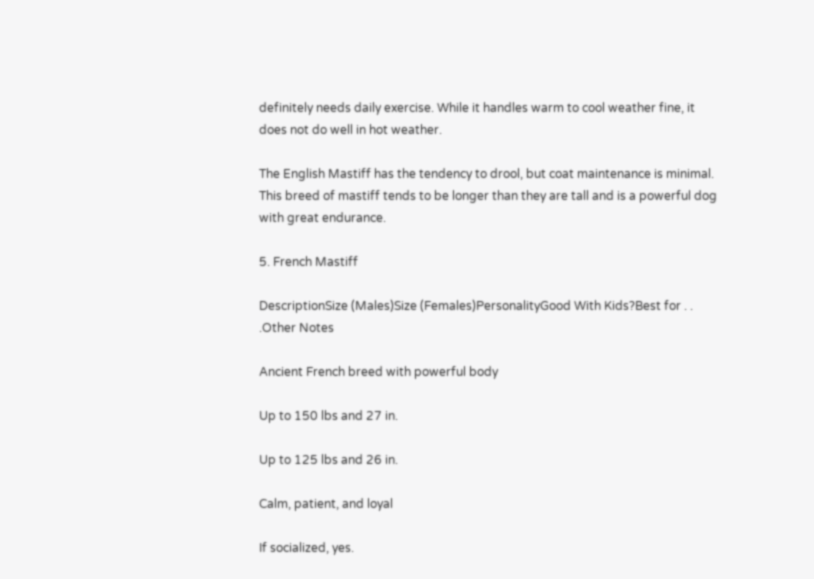definitely needs daily exercise. While it handles warm to cool weather fine, it does not do well in hot weather.

The English Mastiff has the tendency to drool, but coat maintenance is minimal. This breed of mastiff tends to be longer than they are tall and is a powerful dog with great endurance.

5. French Mastiff

DescriptionSize (Males)Size (Females)PersonalityGood With Kids?Best for . . .Other Notes

Ancient French breed with powerful body

Up to 150 lbs and 27 in.

Up to 125 lbs and 26 in.

Calm, patient, and loyal

If socialized, yes.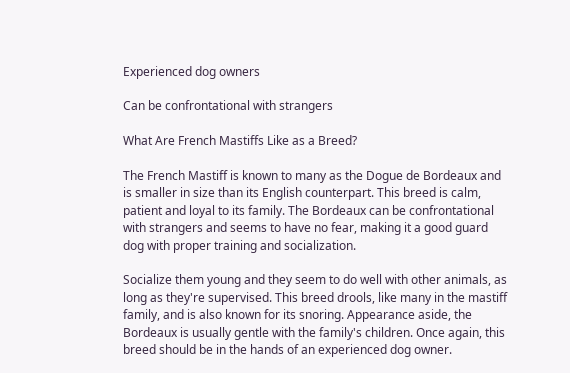Experienced dog owners

Can be confrontational with strangers

What Are French Mastiffs Like as a Breed?

The French Mastiff is known to many as the Dogue de Bordeaux and is smaller in size than its English counterpart. This breed is calm, patient and loyal to its family. The Bordeaux can be confrontational with strangers and seems to have no fear, making it a good guard dog with proper training and socialization.

Socialize them young and they seem to do well with other animals, as long as they're supervised. This breed drools, like many in the mastiff family, and is also known for its snoring. Appearance aside, the Bordeaux is usually gentle with the family's children. Once again, this breed should be in the hands of an experienced dog owner.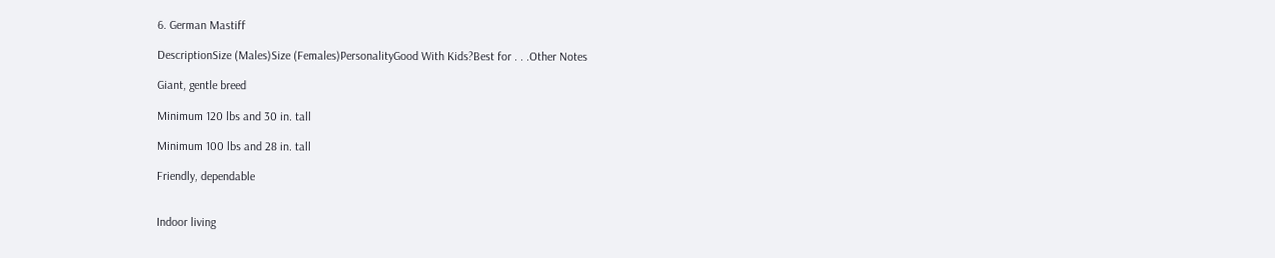6. German Mastiff

DescriptionSize (Males)Size (Females)PersonalityGood With Kids?Best for . . .Other Notes

Giant, gentle breed

Minimum 120 lbs and 30 in. tall

Minimum 100 lbs and 28 in. tall

Friendly, dependable


Indoor living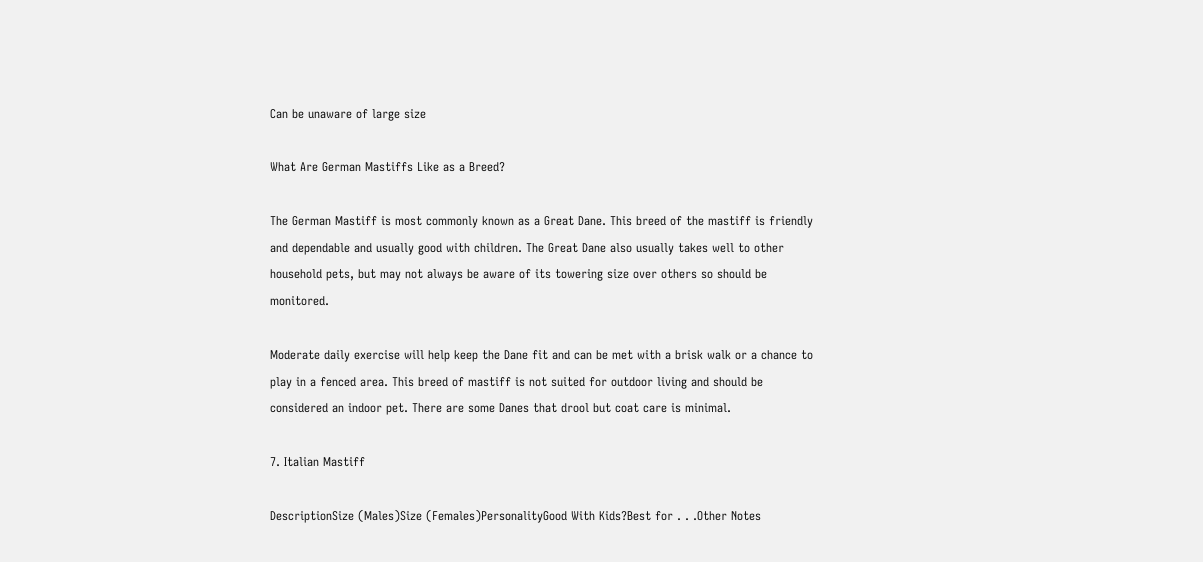Can be unaware of large size

What Are German Mastiffs Like as a Breed?

The German Mastiff is most commonly known as a Great Dane. This breed of the mastiff is friendly and dependable and usually good with children. The Great Dane also usually takes well to other household pets, but may not always be aware of its towering size over others so should be monitored.

Moderate daily exercise will help keep the Dane fit and can be met with a brisk walk or a chance to play in a fenced area. This breed of mastiff is not suited for outdoor living and should be considered an indoor pet. There are some Danes that drool but coat care is minimal.

7. Italian Mastiff

DescriptionSize (Males)Size (Females)PersonalityGood With Kids?Best for . . .Other Notes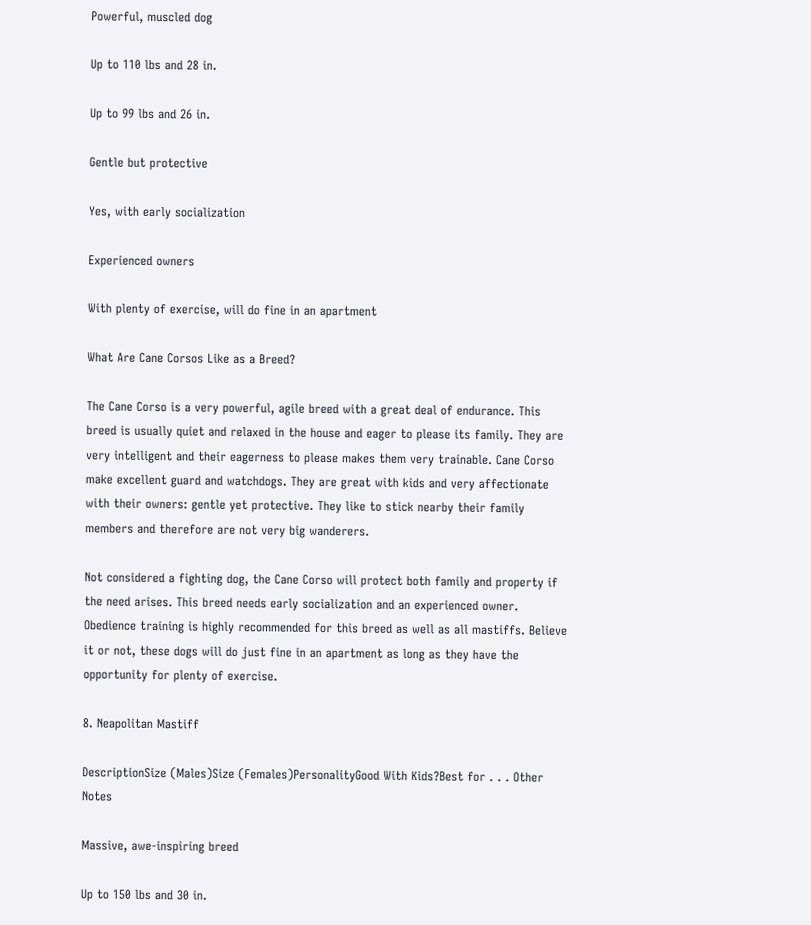Powerful, muscled dog

Up to 110 lbs and 28 in.

Up to 99 lbs and 26 in.

Gentle but protective

Yes, with early socialization

Experienced owners

With plenty of exercise, will do fine in an apartment

What Are Cane Corsos Like as a Breed?

The Cane Corso is a very powerful, agile breed with a great deal of endurance. This breed is usually quiet and relaxed in the house and eager to please its family. They are very intelligent and their eagerness to please makes them very trainable. Cane Corso make excellent guard and watchdogs. They are great with kids and very affectionate with their owners: gentle yet protective. They like to stick nearby their family members and therefore are not very big wanderers.

Not considered a fighting dog, the Cane Corso will protect both family and property if the need arises. This breed needs early socialization and an experienced owner. Obedience training is highly recommended for this breed as well as all mastiffs. Believe it or not, these dogs will do just fine in an apartment as long as they have the opportunity for plenty of exercise.

8. Neapolitan Mastiff

DescriptionSize (Males)Size (Females)PersonalityGood With Kids?Best for . . . Other Notes

Massive, awe-inspiring breed

Up to 150 lbs and 30 in.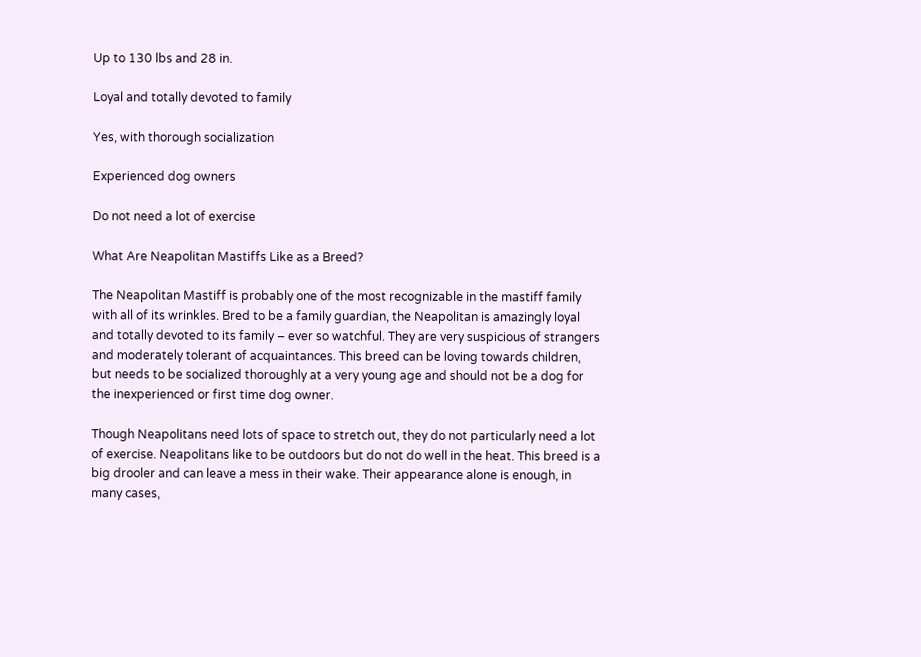Up to 130 lbs and 28 in.

Loyal and totally devoted to family

Yes, with thorough socialization

Experienced dog owners

Do not need a lot of exercise

What Are Neapolitan Mastiffs Like as a Breed?

The Neapolitan Mastiff is probably one of the most recognizable in the mastiff family with all of its wrinkles. Bred to be a family guardian, the Neapolitan is amazingly loyal and totally devoted to its family – ever so watchful. They are very suspicious of strangers and moderately tolerant of acquaintances. This breed can be loving towards children, but needs to be socialized thoroughly at a very young age and should not be a dog for the inexperienced or first time dog owner.

Though Neapolitans need lots of space to stretch out, they do not particularly need a lot of exercise. Neapolitans like to be outdoors but do not do well in the heat. This breed is a big drooler and can leave a mess in their wake. Their appearance alone is enough, in many cases,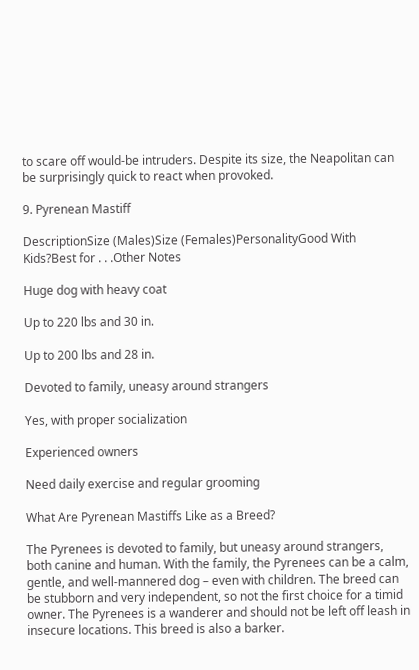to scare off would-be intruders. Despite its size, the Neapolitan can be surprisingly quick to react when provoked.

9. Pyrenean Mastiff

DescriptionSize (Males)Size (Females)PersonalityGood With Kids?Best for . . .Other Notes

Huge dog with heavy coat

Up to 220 lbs and 30 in.

Up to 200 lbs and 28 in.

Devoted to family, uneasy around strangers

Yes, with proper socialization

Experienced owners

Need daily exercise and regular grooming

What Are Pyrenean Mastiffs Like as a Breed?

The Pyrenees is devoted to family, but uneasy around strangers, both canine and human. With the family, the Pyrenees can be a calm, gentle, and well-mannered dog – even with children. The breed can be stubborn and very independent, so not the first choice for a timid owner. The Pyrenees is a wanderer and should not be left off leash in insecure locations. This breed is also a barker.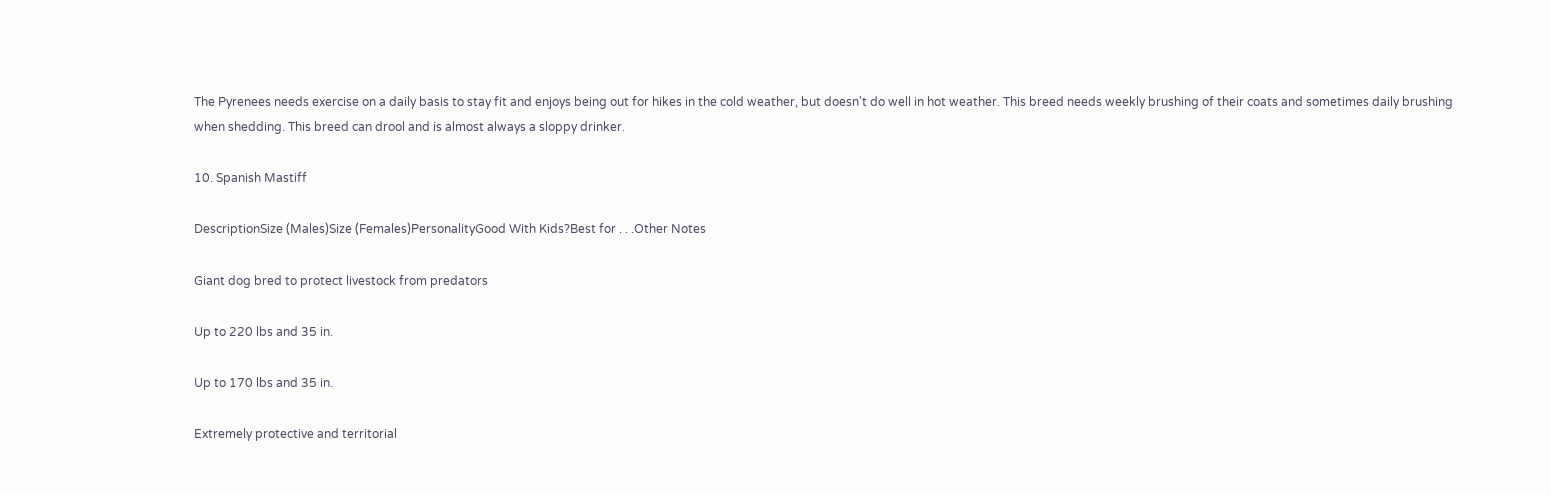The Pyrenees needs exercise on a daily basis to stay fit and enjoys being out for hikes in the cold weather, but doesn't do well in hot weather. This breed needs weekly brushing of their coats and sometimes daily brushing when shedding. This breed can drool and is almost always a sloppy drinker.

10. Spanish Mastiff

DescriptionSize (Males)Size (Females)PersonalityGood With Kids?Best for . . .Other Notes

Giant dog bred to protect livestock from predators

Up to 220 lbs and 35 in.

Up to 170 lbs and 35 in.

Extremely protective and territorial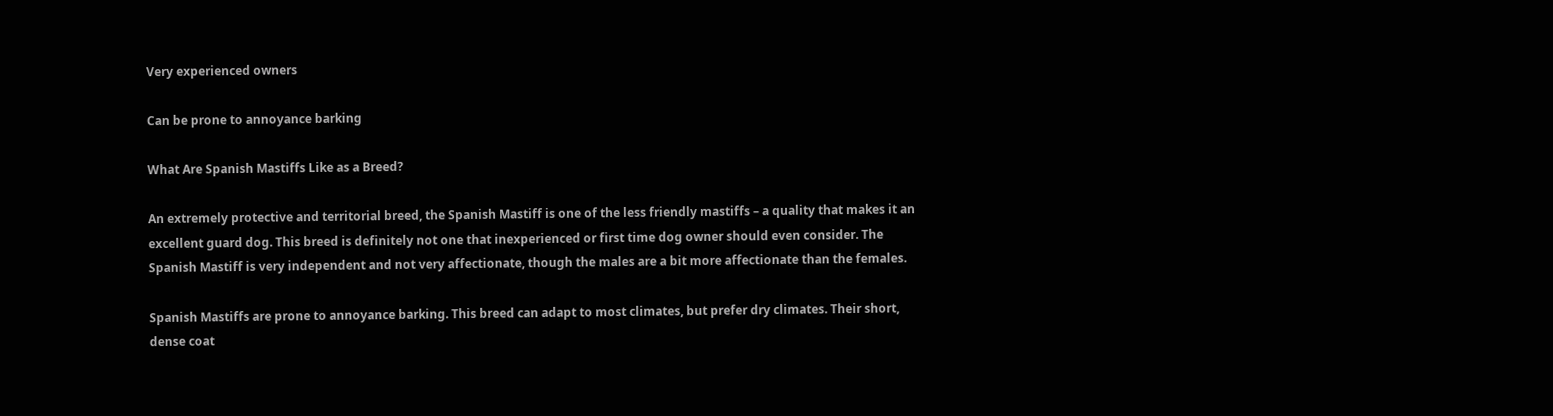Very experienced owners

Can be prone to annoyance barking

What Are Spanish Mastiffs Like as a Breed?

An extremely protective and territorial breed, the Spanish Mastiff is one of the less friendly mastiffs – a quality that makes it an excellent guard dog. This breed is definitely not one that inexperienced or first time dog owner should even consider. The Spanish Mastiff is very independent and not very affectionate, though the males are a bit more affectionate than the females.

Spanish Mastiffs are prone to annoyance barking. This breed can adapt to most climates, but prefer dry climates. Their short, dense coat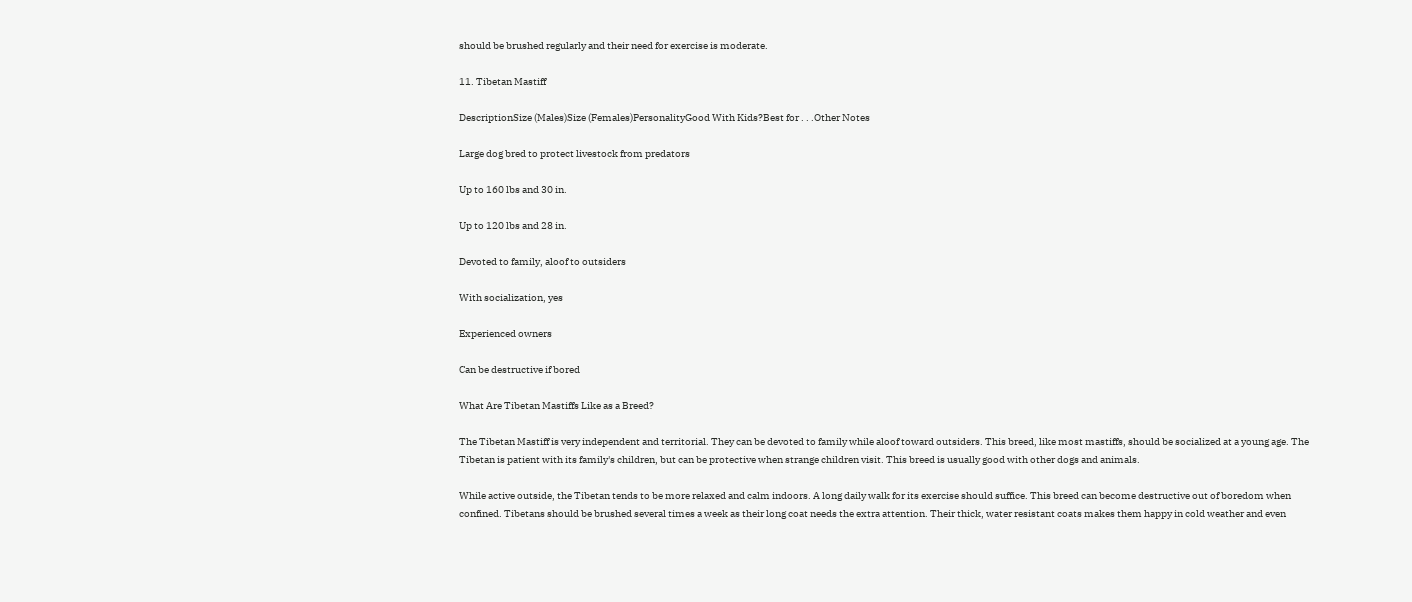should be brushed regularly and their need for exercise is moderate.

11. Tibetan Mastiff

DescriptionSize (Males)Size (Females)PersonalityGood With Kids?Best for . . .Other Notes

Large dog bred to protect livestock from predators

Up to 160 lbs and 30 in.

Up to 120 lbs and 28 in.

Devoted to family, aloof to outsiders

With socialization, yes

Experienced owners

Can be destructive if bored

What Are Tibetan Mastiffs Like as a Breed?

The Tibetan Mastiff is very independent and territorial. They can be devoted to family while aloof toward outsiders. This breed, like most mastiffs, should be socialized at a young age. The Tibetan is patient with its family's children, but can be protective when strange children visit. This breed is usually good with other dogs and animals.

While active outside, the Tibetan tends to be more relaxed and calm indoors. A long daily walk for its exercise should suffice. This breed can become destructive out of boredom when confined. Tibetans should be brushed several times a week as their long coat needs the extra attention. Their thick, water resistant coats makes them happy in cold weather and even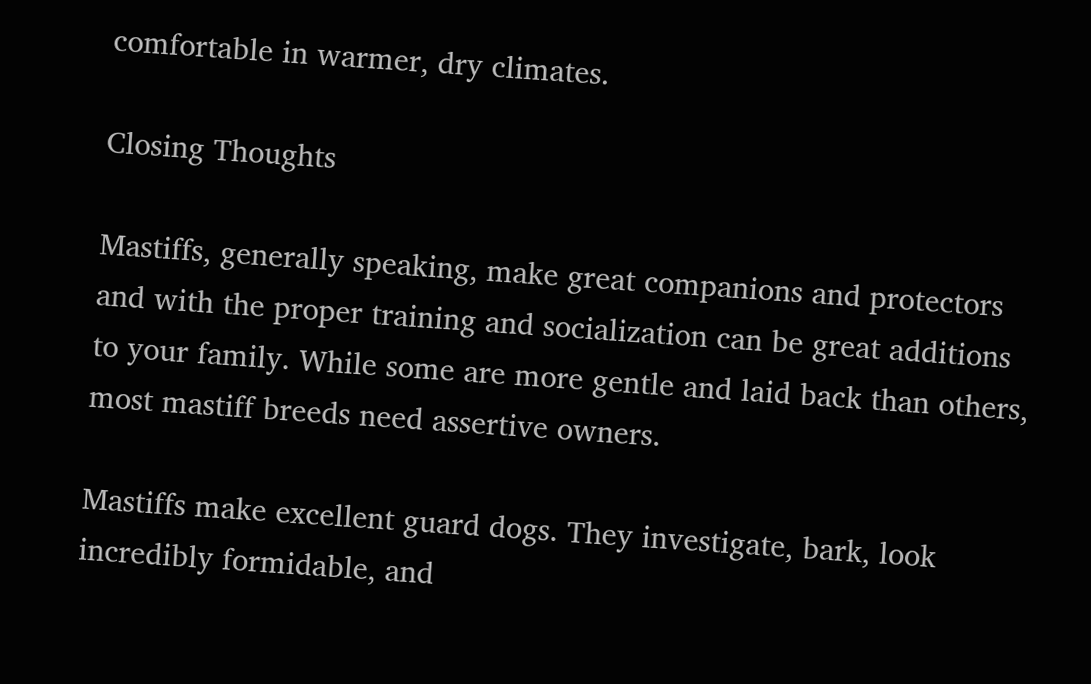comfortable in warmer, dry climates.

Closing Thoughts

Mastiffs, generally speaking, make great companions and protectors and with the proper training and socialization can be great additions to your family. While some are more gentle and laid back than others, most mastiff breeds need assertive owners.

Mastiffs make excellent guard dogs. They investigate, bark, look incredibly formidable, and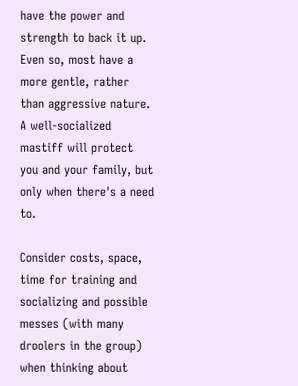have the power and strength to back it up. Even so, most have a more gentle, rather than aggressive nature. A well-socialized mastiff will protect you and your family, but only when there's a need to.

Consider costs, space, time for training and socializing and possible messes (with many droolers in the group) when thinking about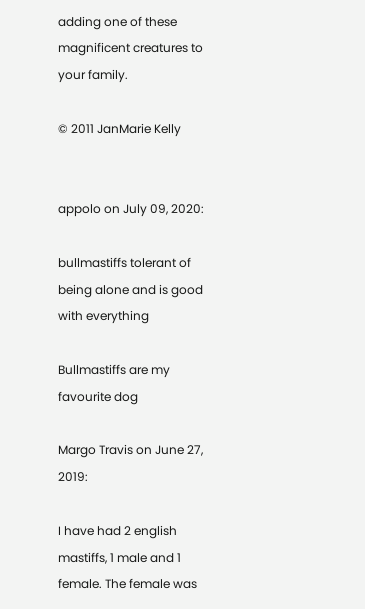adding one of these magnificent creatures to your family.

© 2011 JanMarie Kelly


appolo on July 09, 2020:

bullmastiffs tolerant of being alone and is good with everything

Bullmastiffs are my favourite dog

Margo Travis on June 27, 2019:

I have had 2 english mastiffs, 1 male and 1 female. The female was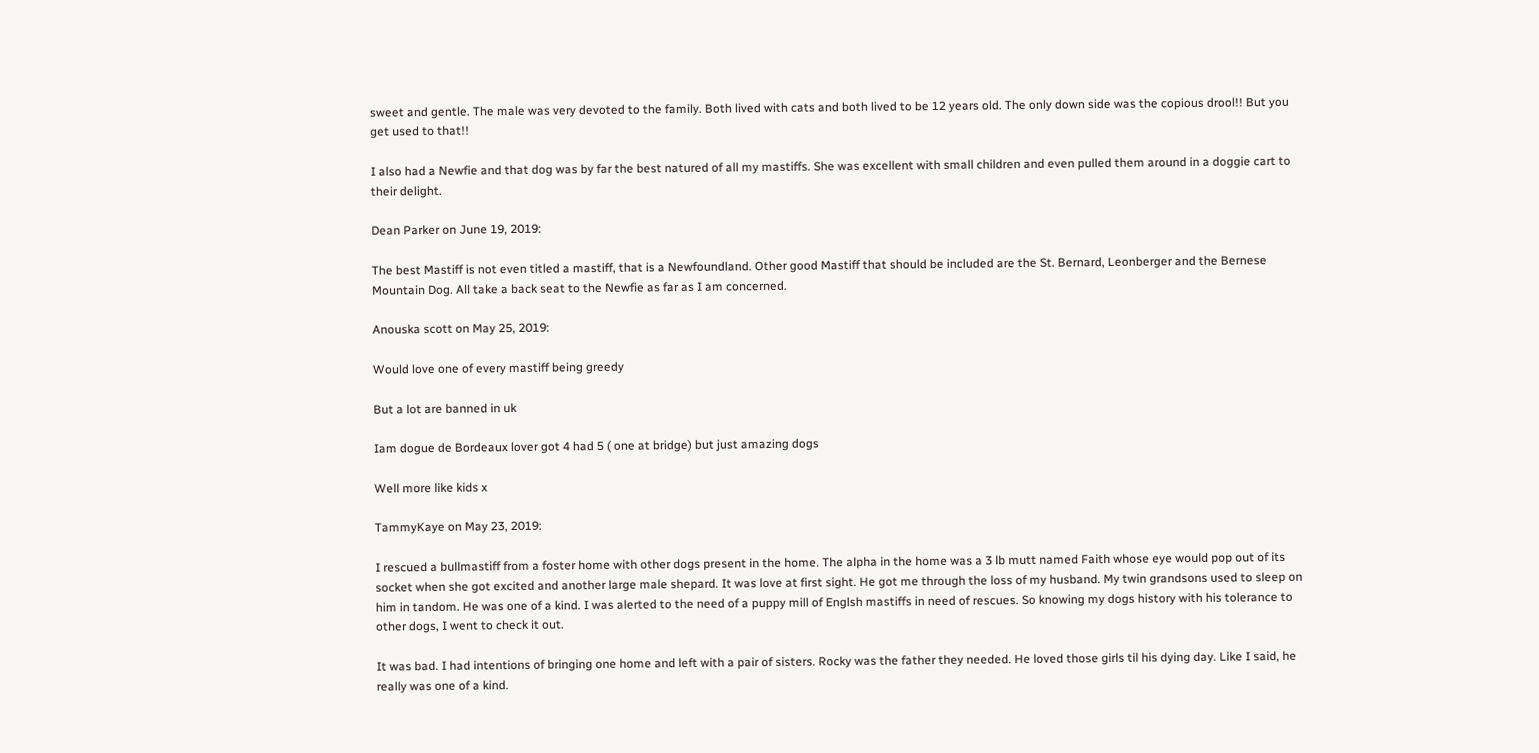sweet and gentle. The male was very devoted to the family. Both lived with cats and both lived to be 12 years old. The only down side was the copious drool!! But you get used to that!!

I also had a Newfie and that dog was by far the best natured of all my mastiffs. She was excellent with small children and even pulled them around in a doggie cart to their delight.

Dean Parker on June 19, 2019:

The best Mastiff is not even titled a mastiff, that is a Newfoundland. Other good Mastiff that should be included are the St. Bernard, Leonberger and the Bernese Mountain Dog. All take a back seat to the Newfie as far as I am concerned.

Anouska scott on May 25, 2019:

Would love one of every mastiff being greedy

But a lot are banned in uk

Iam dogue de Bordeaux lover got 4 had 5 ( one at bridge) but just amazing dogs

Well more like kids x

TammyKaye on May 23, 2019:

I rescued a bullmastiff from a foster home with other dogs present in the home. The alpha in the home was a 3 lb mutt named Faith whose eye would pop out of its socket when she got excited and another large male shepard. It was love at first sight. He got me through the loss of my husband. My twin grandsons used to sleep on him in tandom. He was one of a kind. I was alerted to the need of a puppy mill of Englsh mastiffs in need of rescues. So knowing my dogs history with his tolerance to other dogs, I went to check it out.

It was bad. I had intentions of bringing one home and left with a pair of sisters. Rocky was the father they needed. He loved those girls til his dying day. Like I said, he really was one of a kind.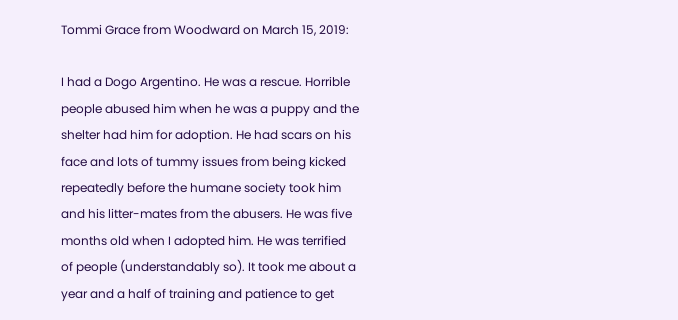Tommi Grace from Woodward on March 15, 2019:

I had a Dogo Argentino. He was a rescue. Horrible people abused him when he was a puppy and the shelter had him for adoption. He had scars on his face and lots of tummy issues from being kicked repeatedly before the humane society took him and his litter-mates from the abusers. He was five months old when I adopted him. He was terrified of people (understandably so). It took me about a year and a half of training and patience to get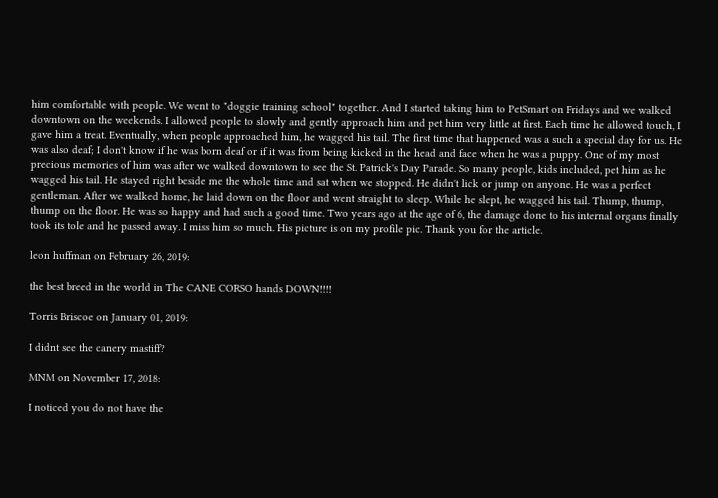him comfortable with people. We went to "doggie training school" together. And I started taking him to PetSmart on Fridays and we walked downtown on the weekends. I allowed people to slowly and gently approach him and pet him very little at first. Each time he allowed touch, I gave him a treat. Eventually, when people approached him, he wagged his tail. The first time that happened was a such a special day for us. He was also deaf; I don't know if he was born deaf or if it was from being kicked in the head and face when he was a puppy. One of my most precious memories of him was after we walked downtown to see the St. Patrick's Day Parade. So many people, kids included, pet him as he wagged his tail. He stayed right beside me the whole time and sat when we stopped. He didn't lick or jump on anyone. He was a perfect gentleman. After we walked home, he laid down on the floor and went straight to sleep. While he slept, he wagged his tail. Thump, thump, thump on the floor. He was so happy and had such a good time. Two years ago at the age of 6, the damage done to his internal organs finally took its tole and he passed away. I miss him so much. His picture is on my profile pic. Thank you for the article.

leon huffman on February 26, 2019:

the best breed in the world in The CANE CORSO hands DOWN!!!!

Torris Briscoe on January 01, 2019:

I didnt see the canery mastiff?

MNM on November 17, 2018:

I noticed you do not have the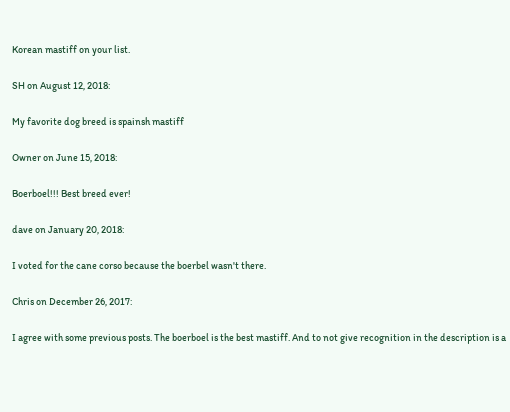Korean mastiff on your list.

SH on August 12, 2018:

My favorite dog breed is spainsh mastiff

Owner on June 15, 2018:

Boerboel!!! Best breed ever!

dave on January 20, 2018:

I voted for the cane corso because the boerbel wasn't there.

Chris on December 26, 2017:

I agree with some previous posts. The boerboel is the best mastiff. And to not give recognition in the description is a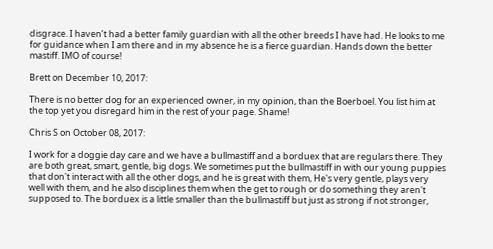disgrace. I haven’t had a better family guardian with all the other breeds I have had. He looks to me for guidance when I am there and in my absence he is a fierce guardian. Hands down the better mastiff. IMO of course!

Brett on December 10, 2017:

There is no better dog for an experienced owner, in my opinion, than the Boerboel. You list him at the top yet you disregard him in the rest of your page. Shame!

Chris S on October 08, 2017:

I work for a doggie day care and we have a bullmastiff and a borduex that are regulars there. They are both great, smart, gentle, big dogs. We sometimes put the bullmastiff in with our young puppies that don't interact with all the other dogs, and he is great with them, He's very gentle, plays very well with them, and he also disciplines them when the get to rough or do something they aren't supposed to. The borduex is a little smaller than the bullmastiff but just as strong if not stronger,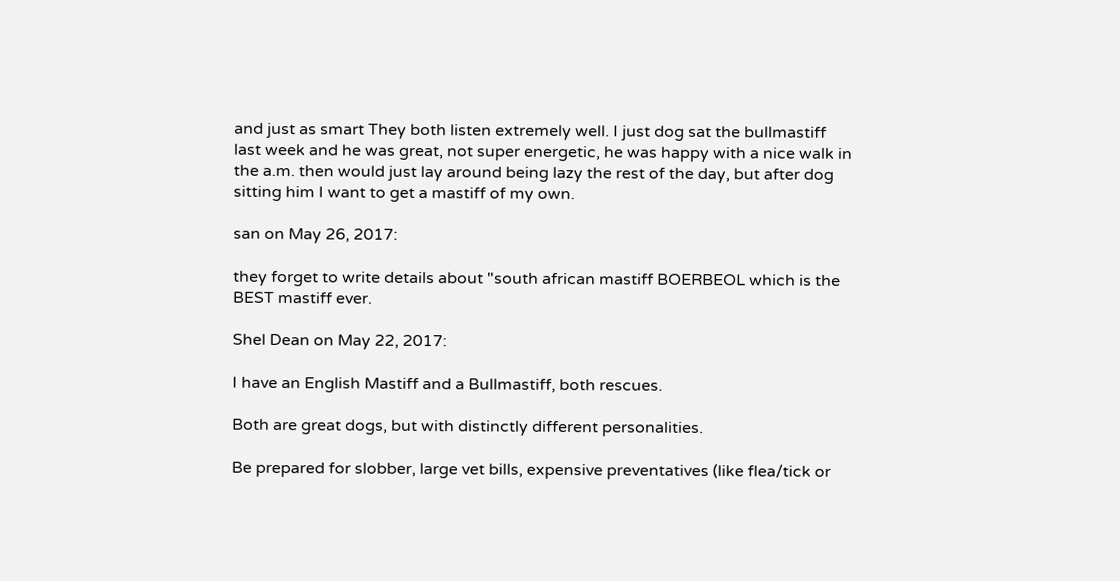and just as smart They both listen extremely well. I just dog sat the bullmastiff last week and he was great, not super energetic, he was happy with a nice walk in the a.m. then would just lay around being lazy the rest of the day, but after dog sitting him I want to get a mastiff of my own.

san on May 26, 2017:

they forget to write details about "south african mastiff BOERBEOL which is the BEST mastiff ever.

Shel Dean on May 22, 2017:

I have an English Mastiff and a Bullmastiff, both rescues.

Both are great dogs, but with distinctly different personalities.

Be prepared for slobber, large vet bills, expensive preventatives (like flea/tick or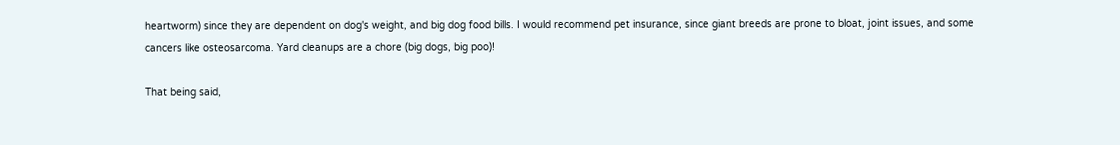heartworm) since they are dependent on dog's weight, and big dog food bills. I would recommend pet insurance, since giant breeds are prone to bloat, joint issues, and some cancers like osteosarcoma. Yard cleanups are a chore (big dogs, big poo)!

That being said,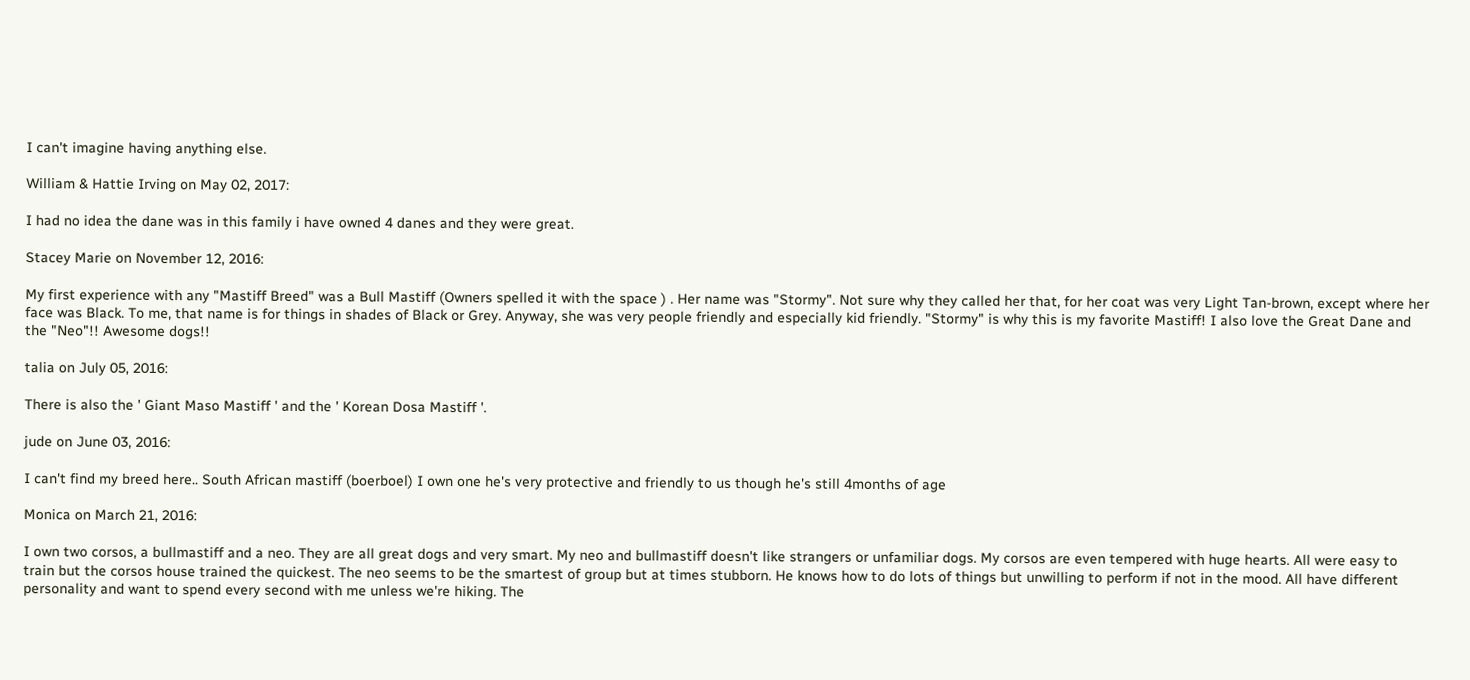I can't imagine having anything else.

William & Hattie Irving on May 02, 2017:

I had no idea the dane was in this family i have owned 4 danes and they were great.

Stacey Marie on November 12, 2016:

My first experience with any "Mastiff Breed" was a Bull Mastiff (Owners spelled it with the space ) . Her name was "Stormy". Not sure why they called her that, for her coat was very Light Tan-brown, except where her face was Black. To me, that name is for things in shades of Black or Grey. Anyway, she was very people friendly and especially kid friendly. "Stormy" is why this is my favorite Mastiff! I also love the Great Dane and the "Neo"!! Awesome dogs!!

talia on July 05, 2016:

There is also the ' Giant Maso Mastiff ' and the ' Korean Dosa Mastiff '.

jude on June 03, 2016:

I can't find my breed here.. South African mastiff (boerboel) I own one he's very protective and friendly to us though he's still 4months of age

Monica on March 21, 2016:

I own two corsos, a bullmastiff and a neo. They are all great dogs and very smart. My neo and bullmastiff doesn't like strangers or unfamiliar dogs. My corsos are even tempered with huge hearts. All were easy to train but the corsos house trained the quickest. The neo seems to be the smartest of group but at times stubborn. He knows how to do lots of things but unwilling to perform if not in the mood. All have different personality and want to spend every second with me unless we're hiking. The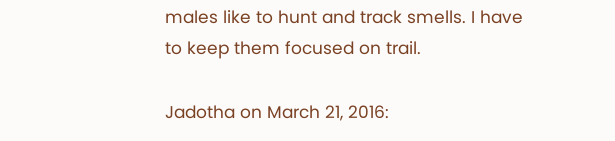males like to hunt and track smells. I have to keep them focused on trail.

Jadotha on March 21, 2016: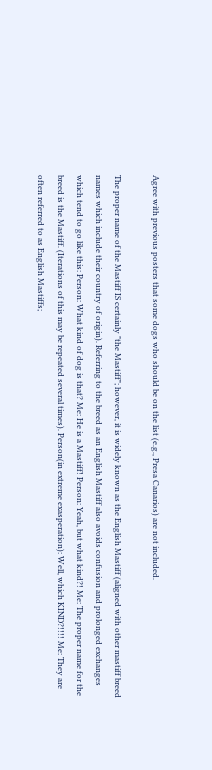Agree with previous posters that some dogs who should be on the list (e.g., Presa Canarios) are not included.

The proper name of the Mastiff IS certainly "the Mastiff"; however, it is widely known as the English Mastiff (aligned with other mastiff breed names which include their country of origin). Referring to the breed as an English Mastiff also avoids confusion and prolonged exchanges which tend to go like this: Person: What kind of dog is that? Me: He is a Mastiff! Person: Yeah, but what kind?! Me: The proper name for the breed is the Mastiff. (Iterations of this may be repeated several times). Person(in extreme exasperation): Well, which KIND?!!!! Me: They are often referred to as English Mastiffs;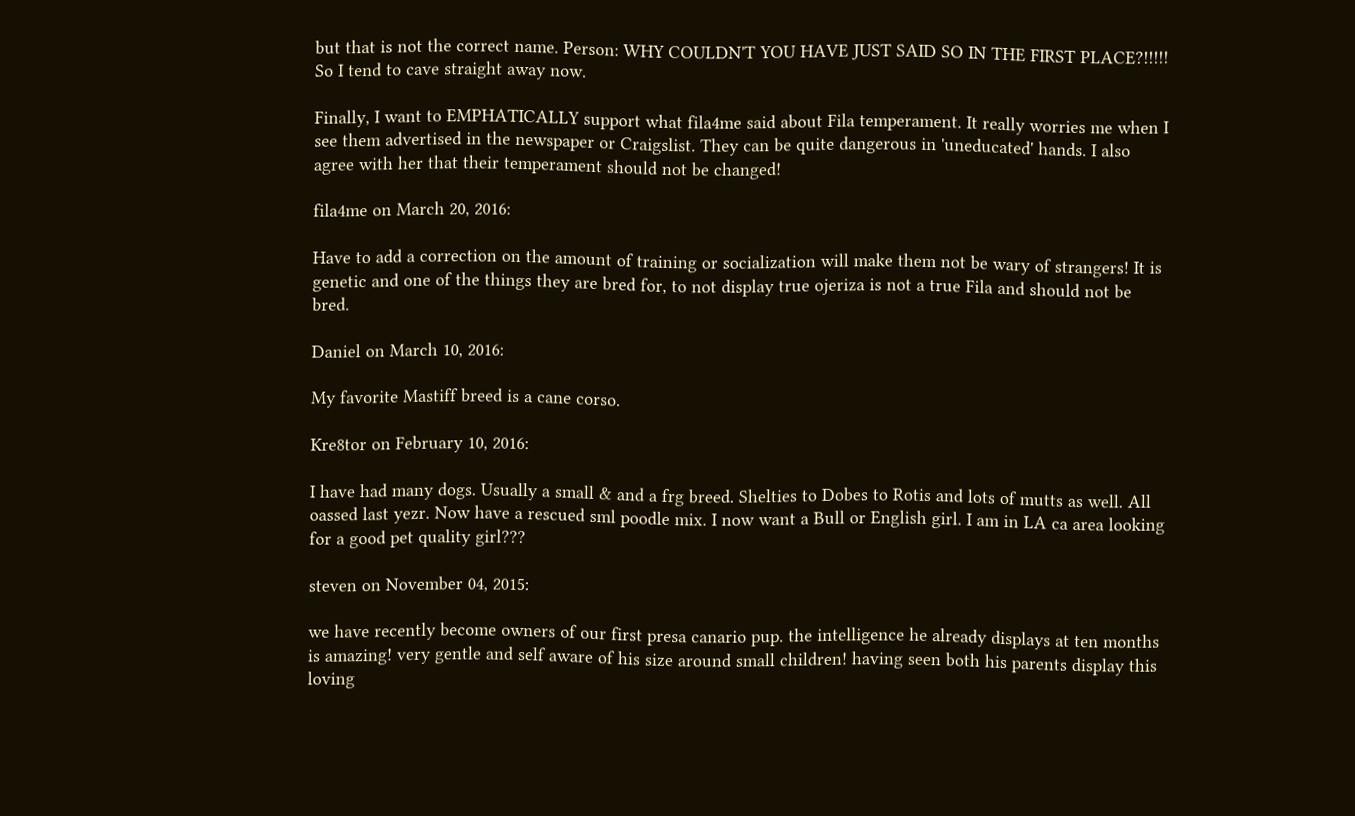but that is not the correct name. Person: WHY COULDN'T YOU HAVE JUST SAID SO IN THE FIRST PLACE?!!!!! So I tend to cave straight away now.

Finally, I want to EMPHATICALLY support what fila4me said about Fila temperament. It really worries me when I see them advertised in the newspaper or Craigslist. They can be quite dangerous in 'uneducated' hands. I also agree with her that their temperament should not be changed!

fila4me on March 20, 2016:

Have to add a correction on the amount of training or socialization will make them not be wary of strangers! It is genetic and one of the things they are bred for, to not display true ojeriza is not a true Fila and should not be bred.

Daniel on March 10, 2016:

My favorite Mastiff breed is a cane corso.

Kre8tor on February 10, 2016:

I have had many dogs. Usually a small & and a frg breed. Shelties to Dobes to Rotis and lots of mutts as well. All oassed last yezr. Now have a rescued sml poodle mix. I now want a Bull or English girl. I am in LA ca area looking for a good pet quality girl???

steven on November 04, 2015:

we have recently become owners of our first presa canario pup. the intelligence he already displays at ten months is amazing! very gentle and self aware of his size around small children! having seen both his parents display this loving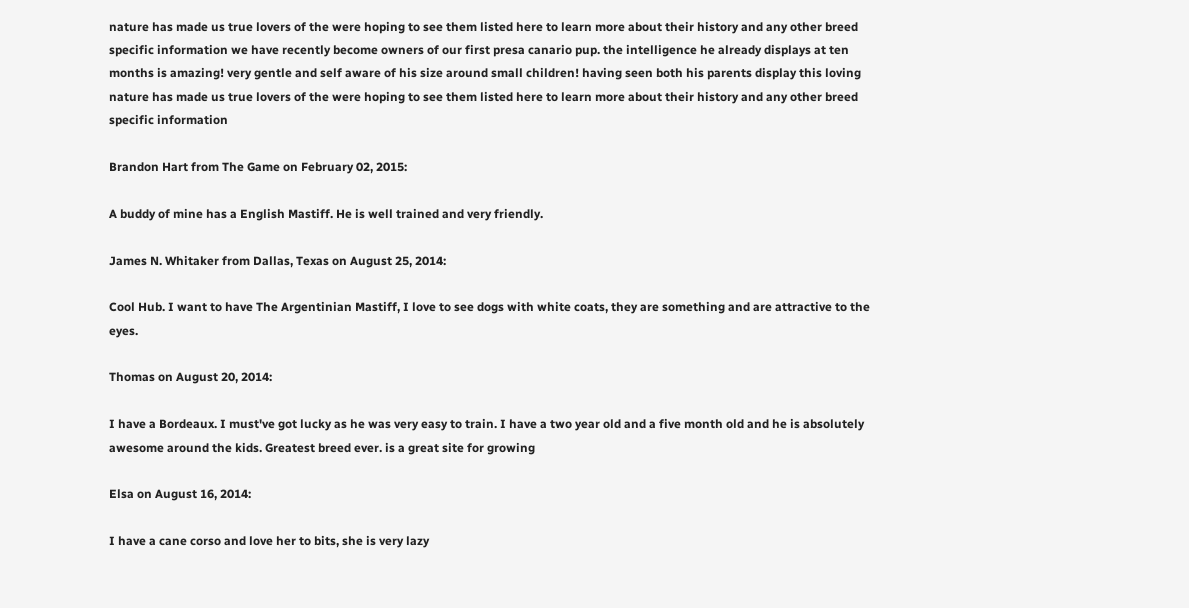nature has made us true lovers of the were hoping to see them listed here to learn more about their history and any other breed specific information we have recently become owners of our first presa canario pup. the intelligence he already displays at ten months is amazing! very gentle and self aware of his size around small children! having seen both his parents display this loving nature has made us true lovers of the were hoping to see them listed here to learn more about their history and any other breed specific information

Brandon Hart from The Game on February 02, 2015:

A buddy of mine has a English Mastiff. He is well trained and very friendly.

James N. Whitaker from Dallas, Texas on August 25, 2014:

Cool Hub. I want to have The Argentinian Mastiff, I love to see dogs with white coats, they are something and are attractive to the eyes.

Thomas on August 20, 2014:

I have a Bordeaux. I must've got lucky as he was very easy to train. I have a two year old and a five month old and he is absolutely awesome around the kids. Greatest breed ever. is a great site for growing

Elsa on August 16, 2014:

I have a cane corso and love her to bits, she is very lazy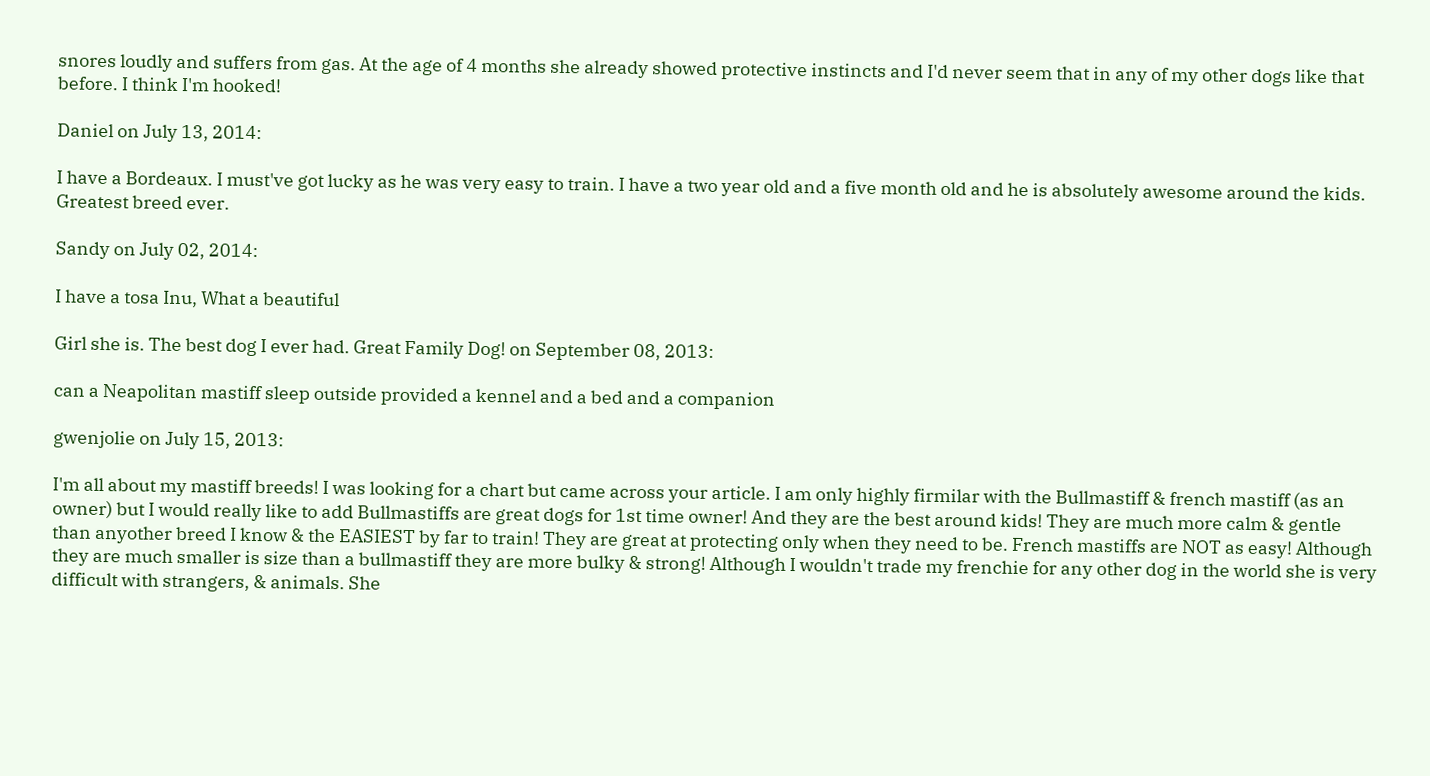snores loudly and suffers from gas. At the age of 4 months she already showed protective instincts and I'd never seem that in any of my other dogs like that before. I think I'm hooked!

Daniel on July 13, 2014:

I have a Bordeaux. I must've got lucky as he was very easy to train. I have a two year old and a five month old and he is absolutely awesome around the kids. Greatest breed ever.

Sandy on July 02, 2014:

I have a tosa Inu, What a beautiful

Girl she is. The best dog I ever had. Great Family Dog! on September 08, 2013:

can a Neapolitan mastiff sleep outside provided a kennel and a bed and a companion

gwenjolie on July 15, 2013:

I'm all about my mastiff breeds! I was looking for a chart but came across your article. I am only highly firmilar with the Bullmastiff & french mastiff (as an owner) but I would really like to add Bullmastiffs are great dogs for 1st time owner! And they are the best around kids! They are much more calm & gentle than anyother breed I know & the EASIEST by far to train! They are great at protecting only when they need to be. French mastiffs are NOT as easy! Although they are much smaller is size than a bullmastiff they are more bulky & strong! Although I wouldn't trade my frenchie for any other dog in the world she is very difficult with strangers, & animals. She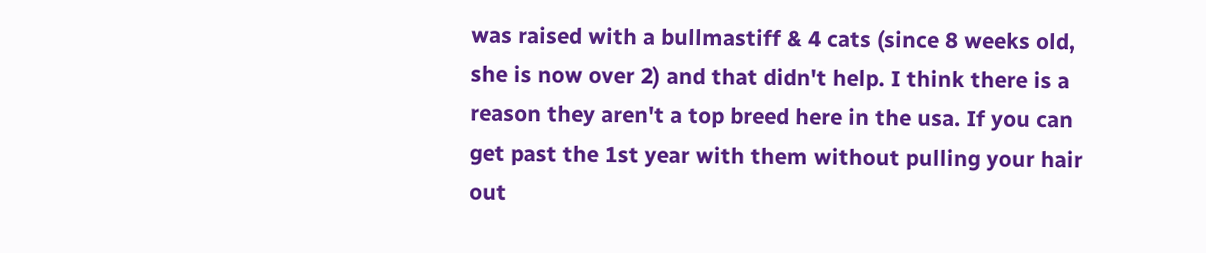was raised with a bullmastiff & 4 cats (since 8 weeks old, she is now over 2) and that didn't help. I think there is a reason they aren't a top breed here in the usa. If you can get past the 1st year with them without pulling your hair out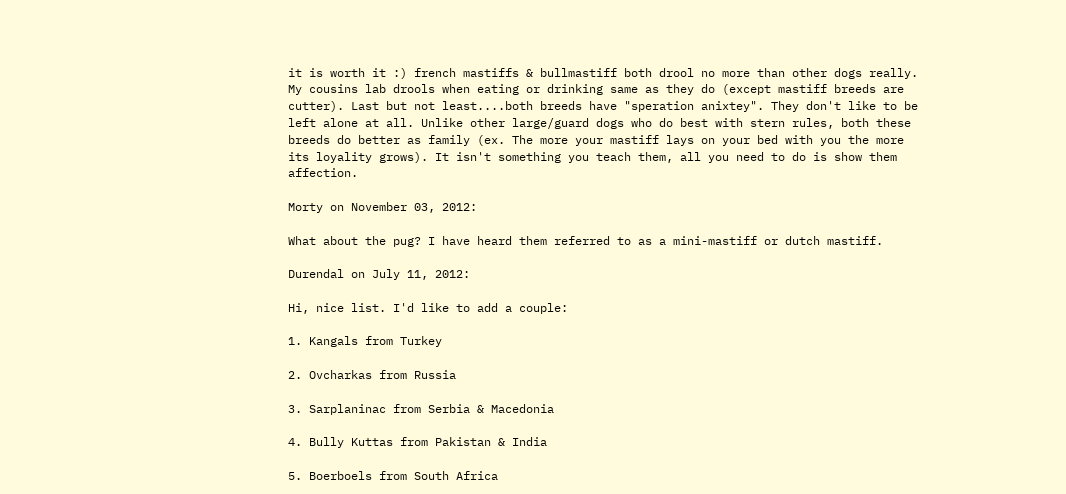it is worth it :) french mastiffs & bullmastiff both drool no more than other dogs really. My cousins lab drools when eating or drinking same as they do (except mastiff breeds are cutter). Last but not least....both breeds have "speration anixtey". They don't like to be left alone at all. Unlike other large/guard dogs who do best with stern rules, both these breeds do better as family (ex. The more your mastiff lays on your bed with you the more its loyality grows). It isn't something you teach them, all you need to do is show them affection.

Morty on November 03, 2012:

What about the pug? I have heard them referred to as a mini-mastiff or dutch mastiff.

Durendal on July 11, 2012:

Hi, nice list. I'd like to add a couple:

1. Kangals from Turkey

2. Ovcharkas from Russia

3. Sarplaninac from Serbia & Macedonia

4. Bully Kuttas from Pakistan & India

5. Boerboels from South Africa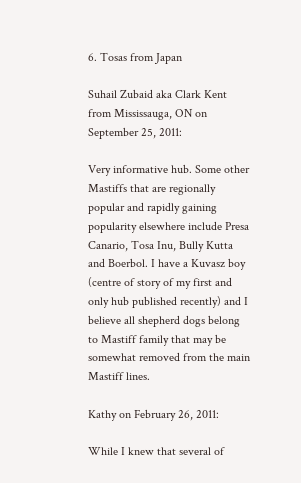6. Tosas from Japan

Suhail Zubaid aka Clark Kent from Mississauga, ON on September 25, 2011:

Very informative hub. Some other Mastiffs that are regionally popular and rapidly gaining popularity elsewhere include Presa Canario, Tosa Inu, Bully Kutta and Boerbol. I have a Kuvasz boy (centre of story of my first and only hub published recently) and I believe all shepherd dogs belong to Mastiff family that may be somewhat removed from the main Mastiff lines.

Kathy on February 26, 2011:

While I knew that several of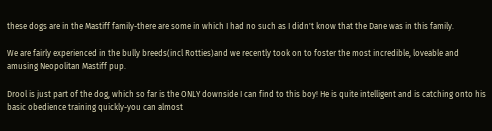these dogs are in the Mastiff family-there are some in which I had no such as I didn't know that the Dane was in this family.

We are fairly experienced in the bully breeds(incl Rotties)and we recently took on to foster the most incredible, loveable and amusing Neopolitan Mastiff pup.

Drool is just part of the dog, which so far is the ONLY downside I can find to this boy! He is quite intelligent and is catching onto his basic obedience training quickly-you can almost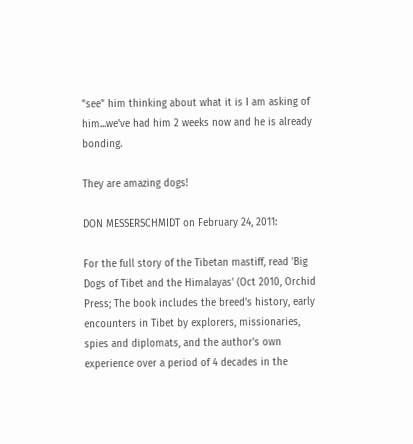"see" him thinking about what it is I am asking of him...we've had him 2 weeks now and he is already bonding.

They are amazing dogs!

DON MESSERSCHMIDT on February 24, 2011:

For the full story of the Tibetan mastiff, read 'Big Dogs of Tibet and the Himalayas' (Oct 2010, Orchid Press; The book includes the breed's history, early encounters in Tibet by explorers, missionaries, spies and diplomats, and the author's own experience over a period of 4 decades in the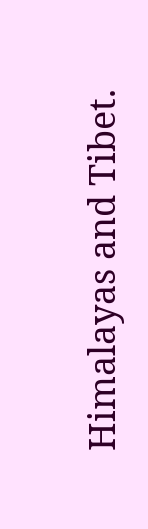Himalayas and Tibet.